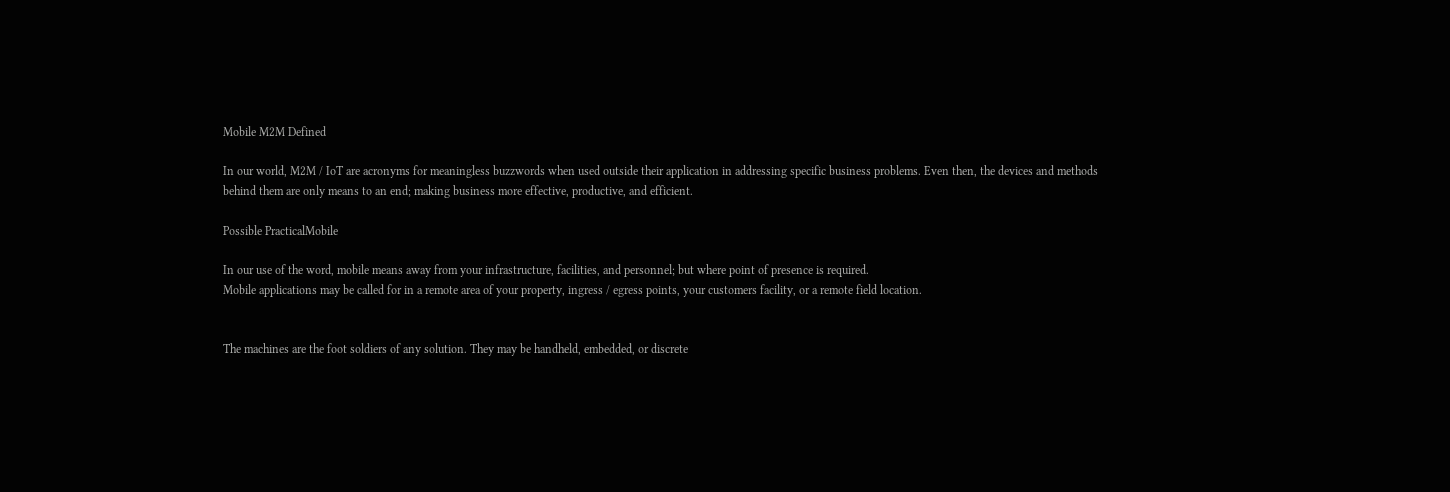Mobile M2M Defined

In our world, M2M / IoT are acronyms for meaningless buzzwords when used outside their application in addressing specific business problems. Even then, the devices and methods behind them are only means to an end; making business more effective, productive, and efficient.

Possible PracticalMobile

In our use of the word, mobile means away from your infrastructure, facilities, and personnel; but where point of presence is required.
Mobile applications may be called for in a remote area of your property, ingress / egress points, your customers facility, or a remote field location.


The machines are the foot soldiers of any solution. They may be handheld, embedded, or discrete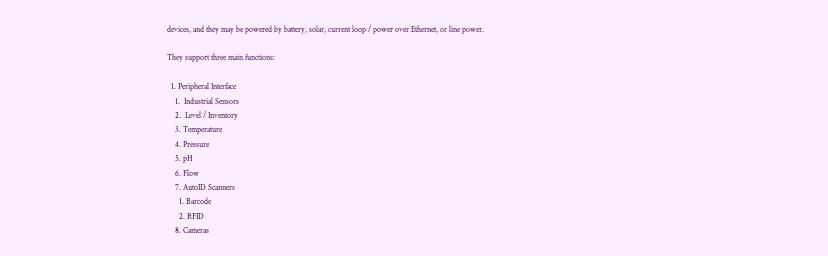devices, and they may be powered by battery, solar, current loop / power over Ethernet, or line power.

They support three main functions:

  1. Peripheral Interface
    1.  Industrial Sensors
    2.  Level / Inventory
    3. Temperature
    4. Pressure
    5. pH
    6. Flow
    7. AutoID Scanners
      1. Barcode
      2. RFID
    8. Cameras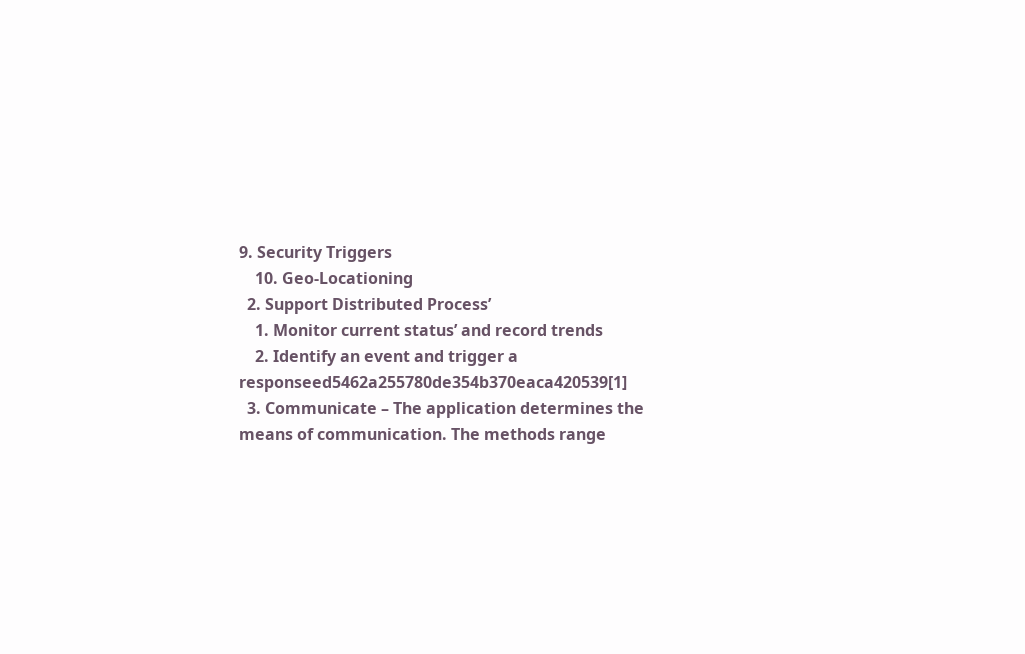9. Security Triggers
    10. Geo-Locationing
  2. Support Distributed Process’
    1. Monitor current status’ and record trends
    2. Identify an event and trigger a responseed5462a255780de354b370eaca420539[1]
  3. Communicate – The application determines the means of communication. The methods range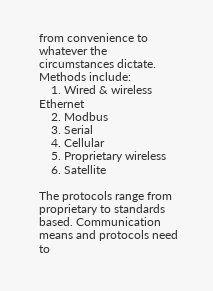from convenience to whatever the circumstances dictate. Methods include:
    1. Wired & wireless Ethernet
    2. Modbus
    3. Serial
    4. Cellular
    5. Proprietary wireless
    6. Satellite

The protocols range from proprietary to standards based. Communication means and protocols need to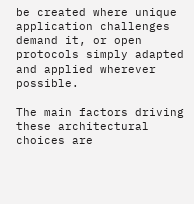be created where unique application challenges demand it, or open protocols simply adapted and applied wherever possible.

The main factors driving these architectural choices are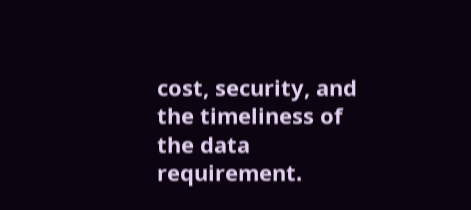cost, security, and the timeliness of the data requirement.